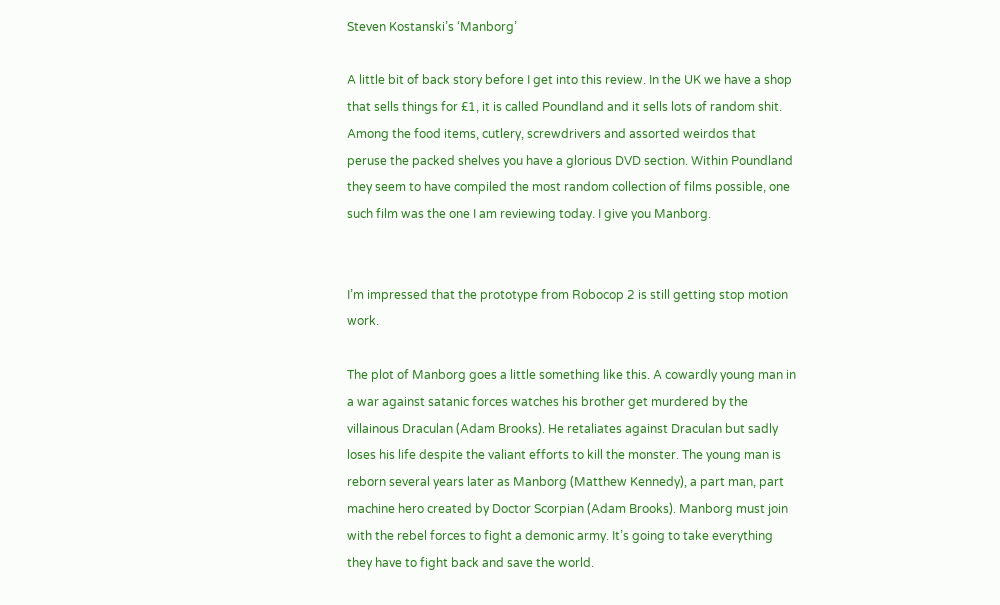Steven Kostanski’s ‘Manborg’

A little bit of back story before I get into this review. In the UK we have a shop that sells things for £1, it is called Poundland and it sells lots of random shit. Among the food items, cutlery, screwdrivers and assorted weirdos that peruse the packed shelves you have a glorious DVD section. Within Poundland they seem to have compiled the most random collection of films possible, one such film was the one I am reviewing today. I give you Manborg.


I’m impressed that the prototype from Robocop 2 is still getting stop motion work.

The plot of Manborg goes a little something like this. A cowardly young man in a war against satanic forces watches his brother get murdered by the villainous Draculan (Adam Brooks). He retaliates against Draculan but sadly loses his life despite the valiant efforts to kill the monster. The young man is reborn several years later as Manborg (Matthew Kennedy), a part man, part machine hero created by Doctor Scorpian (Adam Brooks). Manborg must join with the rebel forces to fight a demonic army. It’s going to take everything they have to fight back and save the world.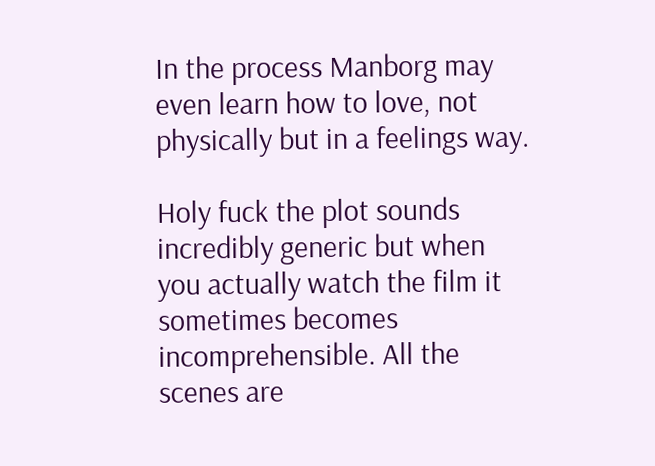In the process Manborg may even learn how to love, not physically but in a feelings way.

Holy fuck the plot sounds incredibly generic but when you actually watch the film it sometimes becomes incomprehensible. All the scenes are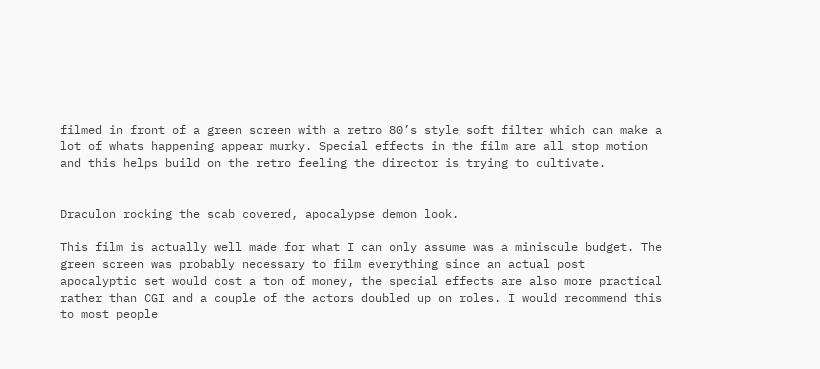filmed in front of a green screen with a retro 80’s style soft filter which can make a lot of whats happening appear murky. Special effects in the film are all stop motion and this helps build on the retro feeling the director is trying to cultivate.


Draculon rocking the scab covered, apocalypse demon look.

This film is actually well made for what I can only assume was a miniscule budget. The green screen was probably necessary to film everything since an actual post apocalyptic set would cost a ton of money, the special effects are also more practical rather than CGI and a couple of the actors doubled up on roles. I would recommend this to most people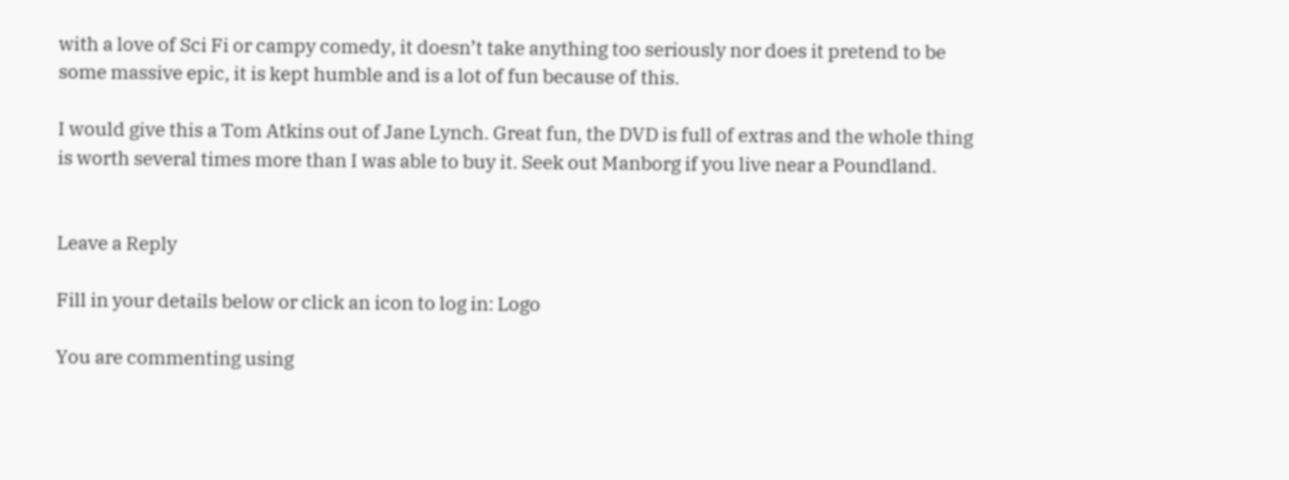with a love of Sci Fi or campy comedy, it doesn’t take anything too seriously nor does it pretend to be some massive epic, it is kept humble and is a lot of fun because of this.

I would give this a Tom Atkins out of Jane Lynch. Great fun, the DVD is full of extras and the whole thing is worth several times more than I was able to buy it. Seek out Manborg if you live near a Poundland.


Leave a Reply

Fill in your details below or click an icon to log in: Logo

You are commenting using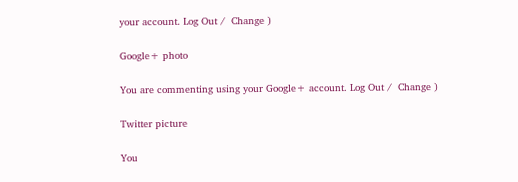your account. Log Out /  Change )

Google+ photo

You are commenting using your Google+ account. Log Out /  Change )

Twitter picture

You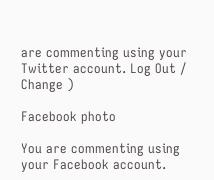are commenting using your Twitter account. Log Out /  Change )

Facebook photo

You are commenting using your Facebook account.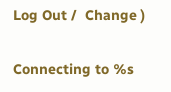Log Out /  Change )


Connecting to %s